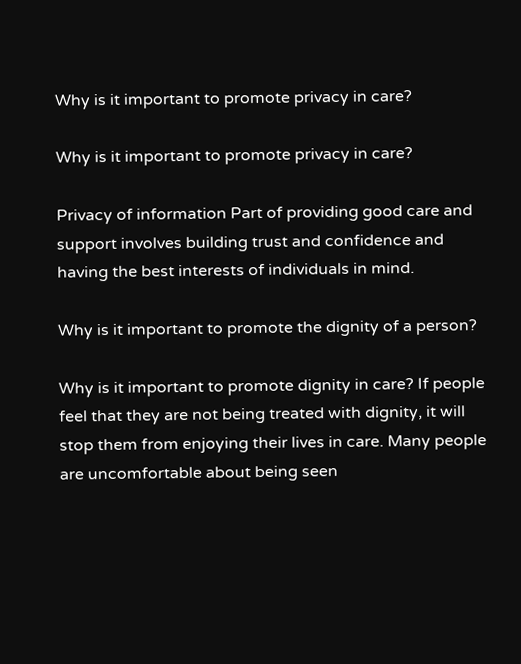Why is it important to promote privacy in care?

Why is it important to promote privacy in care?

Privacy of information Part of providing good care and support involves building trust and confidence and having the best interests of individuals in mind.

Why is it important to promote the dignity of a person?

Why is it important to promote dignity in care? If people feel that they are not being treated with dignity, it will stop them from enjoying their lives in care. Many people are uncomfortable about being seen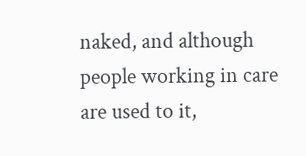naked, and although people working in care are used to it,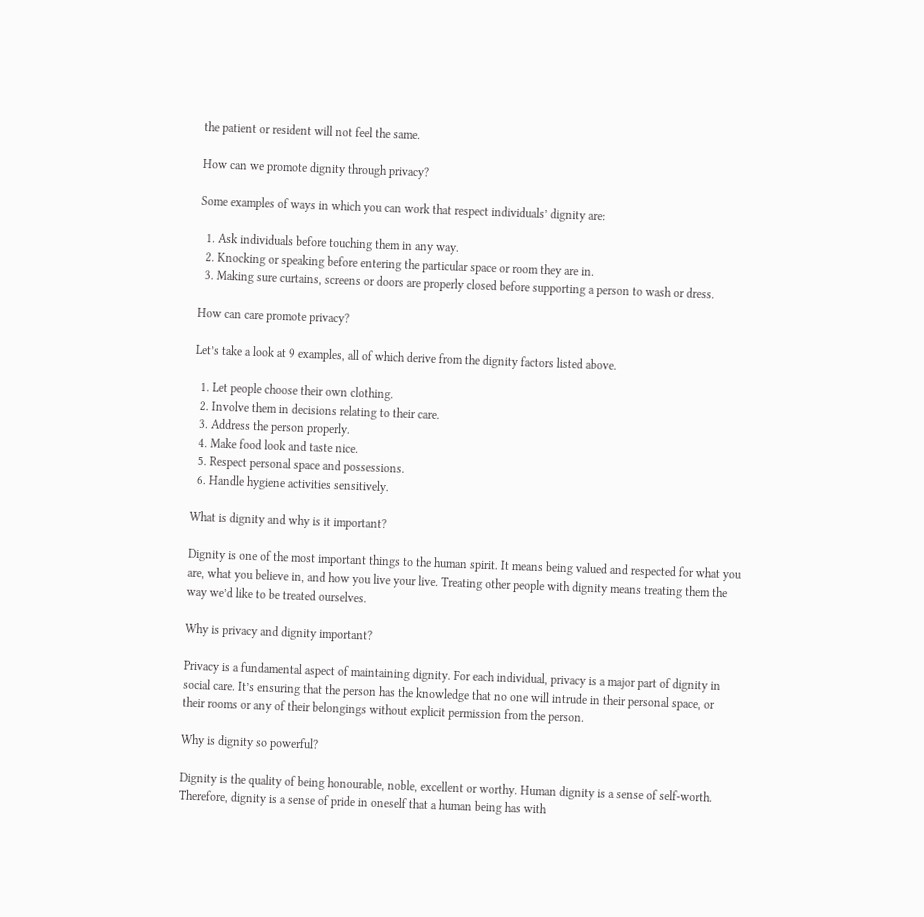the patient or resident will not feel the same.

How can we promote dignity through privacy?

Some examples of ways in which you can work that respect individuals’ dignity are:

  1. Ask individuals before touching them in any way.
  2. Knocking or speaking before entering the particular space or room they are in.
  3. Making sure curtains, screens or doors are properly closed before supporting a person to wash or dress.

How can care promote privacy?

Let’s take a look at 9 examples, all of which derive from the dignity factors listed above.

  1. Let people choose their own clothing.
  2. Involve them in decisions relating to their care.
  3. Address the person properly.
  4. Make food look and taste nice.
  5. Respect personal space and possessions.
  6. Handle hygiene activities sensitively.

What is dignity and why is it important?

Dignity is one of the most important things to the human spirit. It means being valued and respected for what you are, what you believe in, and how you live your live. Treating other people with dignity means treating them the way we’d like to be treated ourselves.

Why is privacy and dignity important?

Privacy is a fundamental aspect of maintaining dignity. For each individual, privacy is a major part of dignity in social care. It’s ensuring that the person has the knowledge that no one will intrude in their personal space, or their rooms or any of their belongings without explicit permission from the person.

Why is dignity so powerful?

Dignity is the quality of being honourable, noble, excellent or worthy. Human dignity is a sense of self-worth. Therefore, dignity is a sense of pride in oneself that a human being has with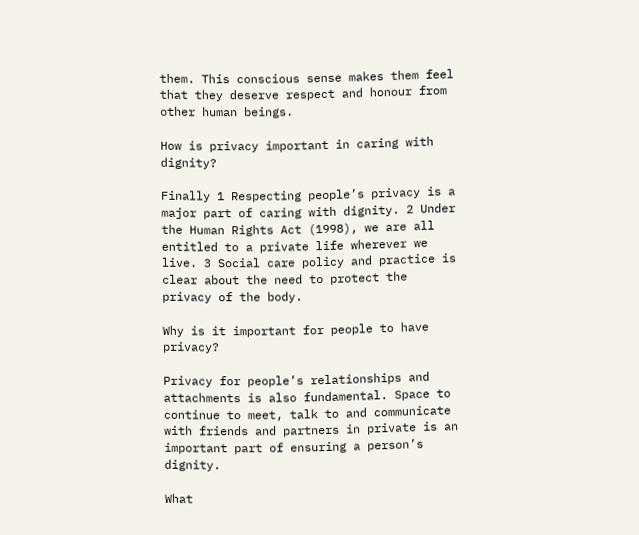them. This conscious sense makes them feel that they deserve respect and honour from other human beings.

How is privacy important in caring with dignity?

Finally 1 Respecting people’s privacy is a major part of caring with dignity. 2 Under the Human Rights Act (1998), we are all entitled to a private life wherever we live. 3 Social care policy and practice is clear about the need to protect the privacy of the body.

Why is it important for people to have privacy?

Privacy for people’s relationships and attachments is also fundamental. Space to continue to meet, talk to and communicate with friends and partners in private is an important part of ensuring a person’s dignity.

What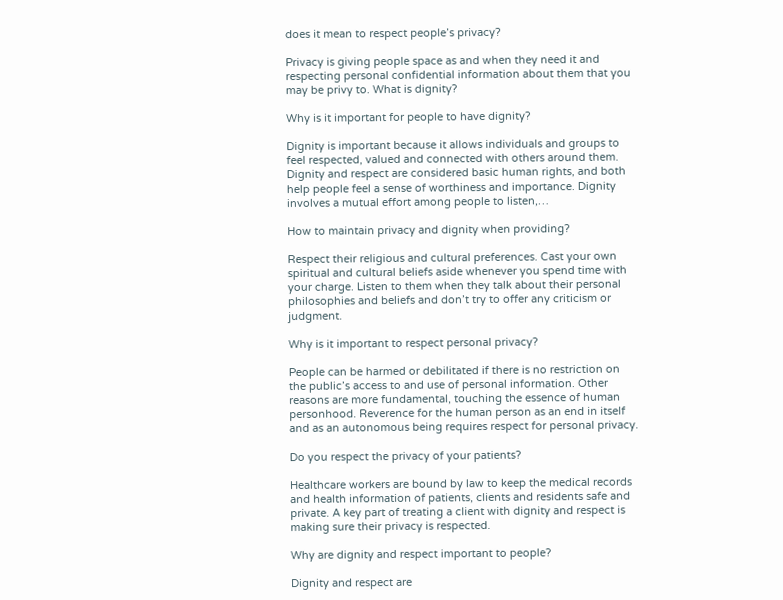does it mean to respect people’s privacy?

Privacy is giving people space as and when they need it and respecting personal confidential information about them that you may be privy to. What is dignity?

Why is it important for people to have dignity?

Dignity is important because it allows individuals and groups to feel respected, valued and connected with others around them. Dignity and respect are considered basic human rights, and both help people feel a sense of worthiness and importance. Dignity involves a mutual effort among people to listen,…

How to maintain privacy and dignity when providing?

Respect their religious and cultural preferences. Cast your own spiritual and cultural beliefs aside whenever you spend time with your charge. Listen to them when they talk about their personal philosophies and beliefs and don’t try to offer any criticism or judgment.

Why is it important to respect personal privacy?

People can be harmed or debilitated if there is no restriction on the public’s access to and use of personal information. Other reasons are more fundamental, touching the essence of human personhood. Reverence for the human person as an end in itself and as an autonomous being requires respect for personal privacy.

Do you respect the privacy of your patients?

Healthcare workers are bound by law to keep the medical records and health information of patients, clients and residents safe and private. A key part of treating a client with dignity and respect is making sure their privacy is respected.

Why are dignity and respect important to people?

Dignity and respect are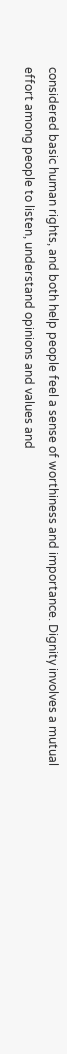considered basic human rights, and both help people feel a sense of worthiness and importance. Dignity involves a mutual effort among people to listen, understand opinions and values and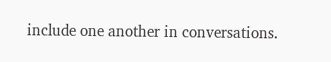include one another in conversations.